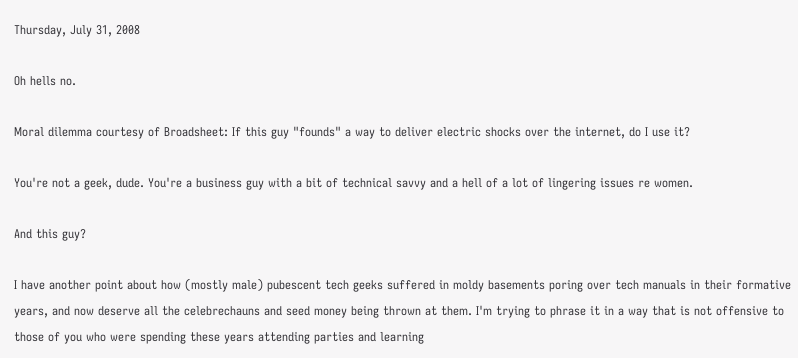Thursday, July 31, 2008

Oh hells no.

Moral dilemma courtesy of Broadsheet: If this guy "founds" a way to deliver electric shocks over the internet, do I use it?

You're not a geek, dude. You're a business guy with a bit of technical savvy and a hell of a lot of lingering issues re women.

And this guy?

I have another point about how (mostly male) pubescent tech geeks suffered in moldy basements poring over tech manuals in their formative years, and now deserve all the celebrechauns and seed money being thrown at them. I'm trying to phrase it in a way that is not offensive to those of you who were spending these years attending parties and learning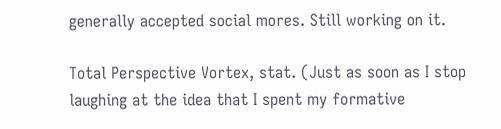generally accepted social mores. Still working on it.

Total Perspective Vortex, stat. (Just as soon as I stop laughing at the idea that I spent my formative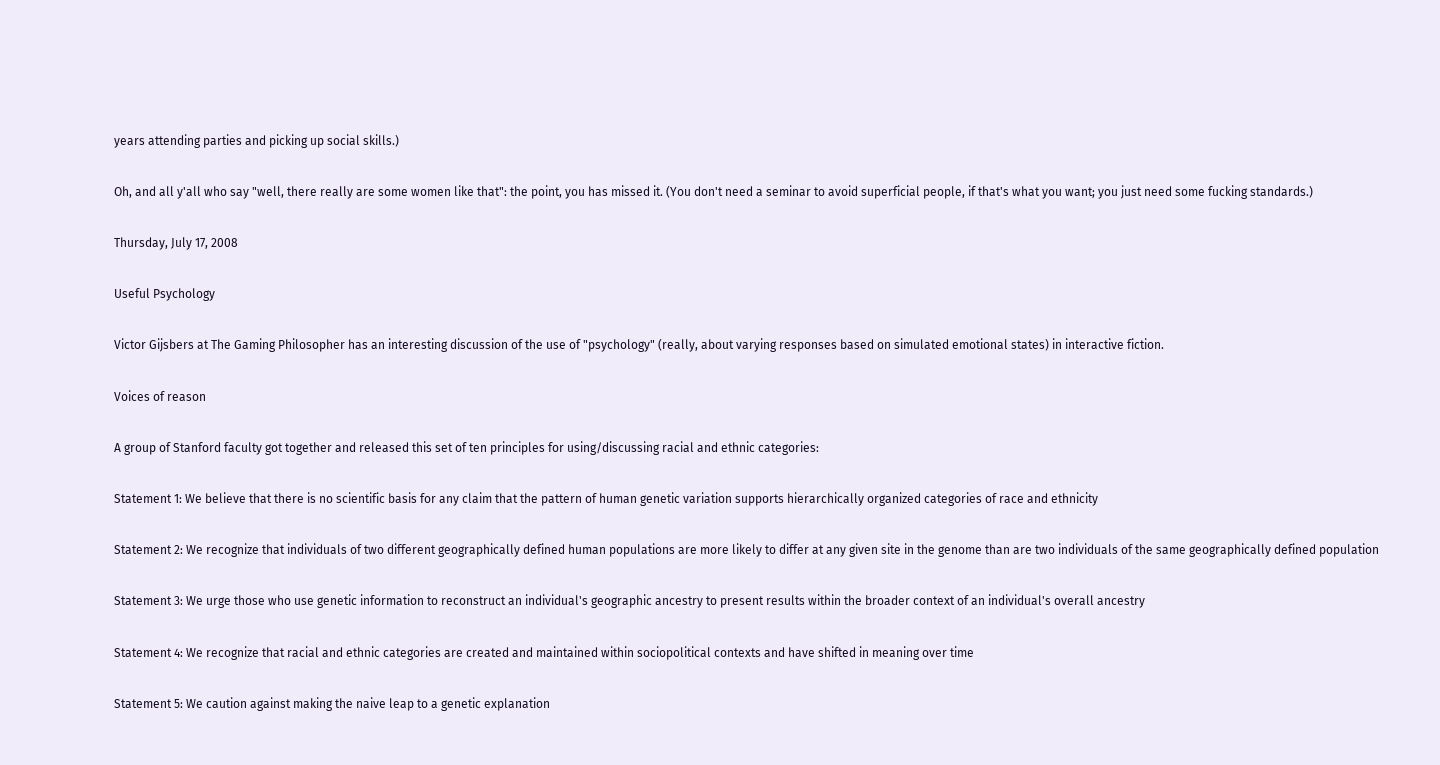years attending parties and picking up social skills.)

Oh, and all y'all who say "well, there really are some women like that": the point, you has missed it. (You don't need a seminar to avoid superficial people, if that's what you want; you just need some fucking standards.)

Thursday, July 17, 2008

Useful Psychology

Victor Gijsbers at The Gaming Philosopher has an interesting discussion of the use of "psychology" (really, about varying responses based on simulated emotional states) in interactive fiction.

Voices of reason

A group of Stanford faculty got together and released this set of ten principles for using/discussing racial and ethnic categories:

Statement 1: We believe that there is no scientific basis for any claim that the pattern of human genetic variation supports hierarchically organized categories of race and ethnicity

Statement 2: We recognize that individuals of two different geographically defined human populations are more likely to differ at any given site in the genome than are two individuals of the same geographically defined population

Statement 3: We urge those who use genetic information to reconstruct an individual's geographic ancestry to present results within the broader context of an individual's overall ancestry

Statement 4: We recognize that racial and ethnic categories are created and maintained within sociopolitical contexts and have shifted in meaning over time

Statement 5: We caution against making the naive leap to a genetic explanation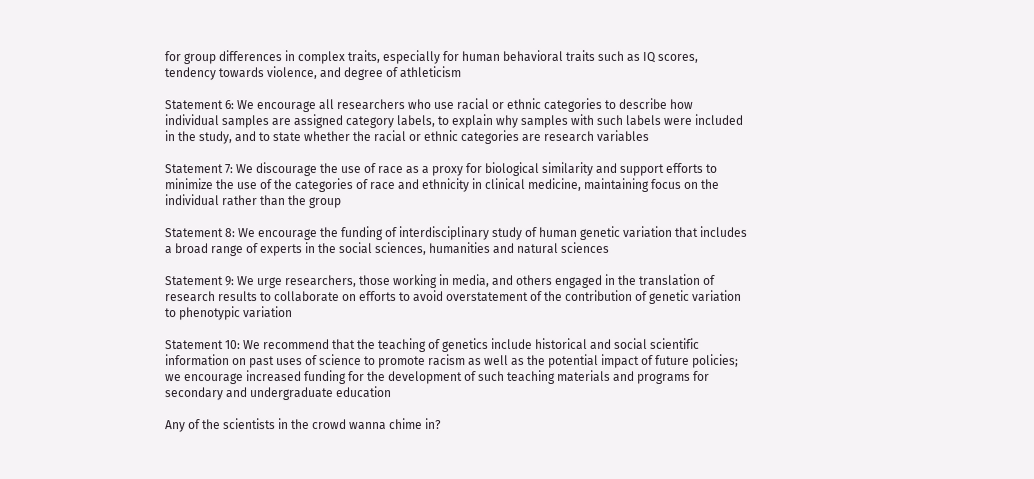for group differences in complex traits, especially for human behavioral traits such as IQ scores, tendency towards violence, and degree of athleticism

Statement 6: We encourage all researchers who use racial or ethnic categories to describe how individual samples are assigned category labels, to explain why samples with such labels were included in the study, and to state whether the racial or ethnic categories are research variables

Statement 7: We discourage the use of race as a proxy for biological similarity and support efforts to minimize the use of the categories of race and ethnicity in clinical medicine, maintaining focus on the individual rather than the group

Statement 8: We encourage the funding of interdisciplinary study of human genetic variation that includes a broad range of experts in the social sciences, humanities and natural sciences

Statement 9: We urge researchers, those working in media, and others engaged in the translation of research results to collaborate on efforts to avoid overstatement of the contribution of genetic variation to phenotypic variation

Statement 10: We recommend that the teaching of genetics include historical and social scientific information on past uses of science to promote racism as well as the potential impact of future policies; we encourage increased funding for the development of such teaching materials and programs for secondary and undergraduate education

Any of the scientists in the crowd wanna chime in?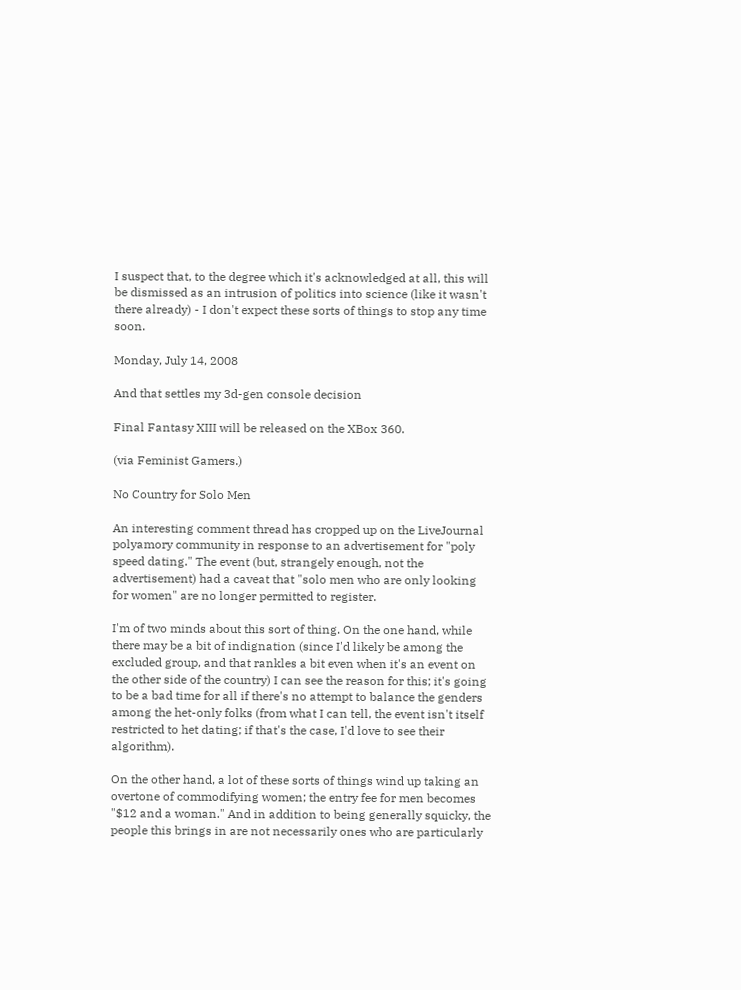I suspect that, to the degree which it's acknowledged at all, this will be dismissed as an intrusion of politics into science (like it wasn't there already) - I don't expect these sorts of things to stop any time soon.

Monday, July 14, 2008

And that settles my 3d-gen console decision

Final Fantasy XIII will be released on the XBox 360.

(via Feminist Gamers.)

No Country for Solo Men

An interesting comment thread has cropped up on the LiveJournal polyamory community in response to an advertisement for "poly speed dating." The event (but, strangely enough, not the advertisement) had a caveat that "solo men who are only looking for women" are no longer permitted to register.

I'm of two minds about this sort of thing. On the one hand, while there may be a bit of indignation (since I'd likely be among the excluded group, and that rankles a bit even when it's an event on the other side of the country) I can see the reason for this; it's going to be a bad time for all if there's no attempt to balance the genders among the het-only folks (from what I can tell, the event isn't itself restricted to het dating; if that's the case, I'd love to see their algorithm).

On the other hand, a lot of these sorts of things wind up taking an overtone of commodifying women; the entry fee for men becomes "$12 and a woman." And in addition to being generally squicky, the people this brings in are not necessarily ones who are particularly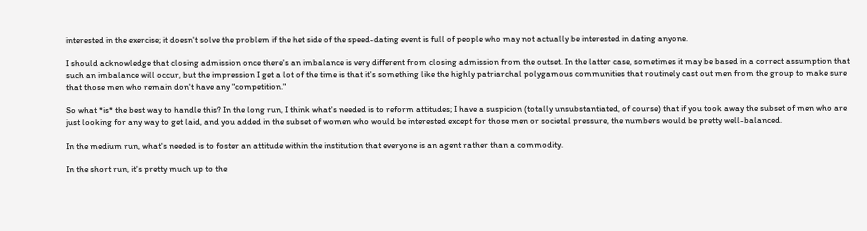interested in the exercise; it doesn't solve the problem if the het side of the speed-dating event is full of people who may not actually be interested in dating anyone.

I should acknowledge that closing admission once there's an imbalance is very different from closing admission from the outset. In the latter case, sometimes it may be based in a correct assumption that such an imbalance will occur, but the impression I get a lot of the time is that it's something like the highly patriarchal polygamous communities that routinely cast out men from the group to make sure that those men who remain don't have any "competition."

So what *is* the best way to handle this? In the long run, I think what's needed is to reform attitudes; I have a suspicion (totally unsubstantiated, of course) that if you took away the subset of men who are just looking for any way to get laid, and you added in the subset of women who would be interested except for those men or societal pressure, the numbers would be pretty well-balanced.

In the medium run, what's needed is to foster an attitude within the institution that everyone is an agent rather than a commodity.

In the short run, it's pretty much up to the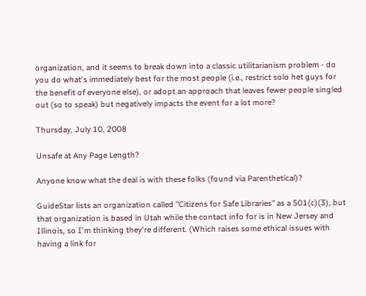organization, and it seems to break down into a classic utilitarianism problem - do you do what's immediately best for the most people (i.e., restrict solo het guys for the benefit of everyone else), or adopt an approach that leaves fewer people singled out (so to speak) but negatively impacts the event for a lot more?

Thursday, July 10, 2008

Unsafe at Any Page Length?

Anyone know what the deal is with these folks (found via Parenthetical)?

GuideStar lists an organization called "Citizens for Safe Libraries" as a 501(c)(3), but that organization is based in Utah while the contact info for is in New Jersey and Illinois, so I'm thinking they're different. (Which raises some ethical issues with having a link for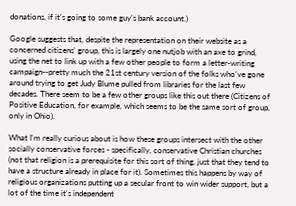donations, if it's going to some guy's bank account.)

Google suggests that, despite the representation on their website as a concerned citizens' group, this is largely one nutjob with an axe to grind, using the net to link up with a few other people to form a letter-writing campaign--pretty much the 21st century version of the folks who've gone around trying to get Judy Blume pulled from libraries for the last few decades. There seem to be a few other groups like this out there (Citizens of Positive Education, for example, which seems to be the same sort of group, only in Ohio).

What I'm really curious about is how these groups intersect with the other socially conservative forces - specifically, conservative Christian churches (not that religion is a prerequisite for this sort of thing, just that they tend to have a structure already in place for it). Sometimes this happens by way of religious organizations putting up a secular front to win wider support, but a lot of the time it's independent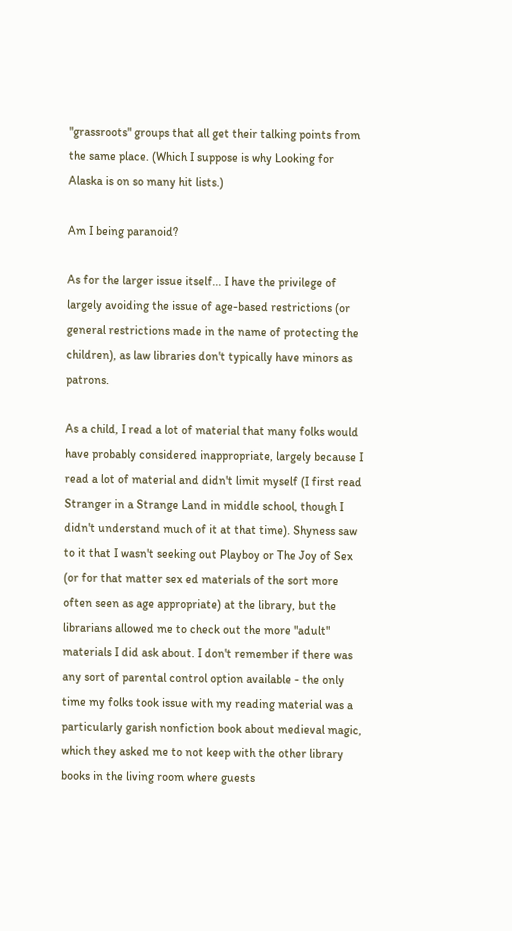"grassroots" groups that all get their talking points from the same place. (Which I suppose is why Looking for Alaska is on so many hit lists.)

Am I being paranoid?

As for the larger issue itself... I have the privilege of largely avoiding the issue of age-based restrictions (or general restrictions made in the name of protecting the children), as law libraries don't typically have minors as patrons.

As a child, I read a lot of material that many folks would have probably considered inappropriate, largely because I read a lot of material and didn't limit myself (I first read Stranger in a Strange Land in middle school, though I didn't understand much of it at that time). Shyness saw to it that I wasn't seeking out Playboy or The Joy of Sex (or for that matter sex ed materials of the sort more often seen as age appropriate) at the library, but the librarians allowed me to check out the more "adult" materials I did ask about. I don't remember if there was any sort of parental control option available - the only time my folks took issue with my reading material was a particularly garish nonfiction book about medieval magic, which they asked me to not keep with the other library books in the living room where guests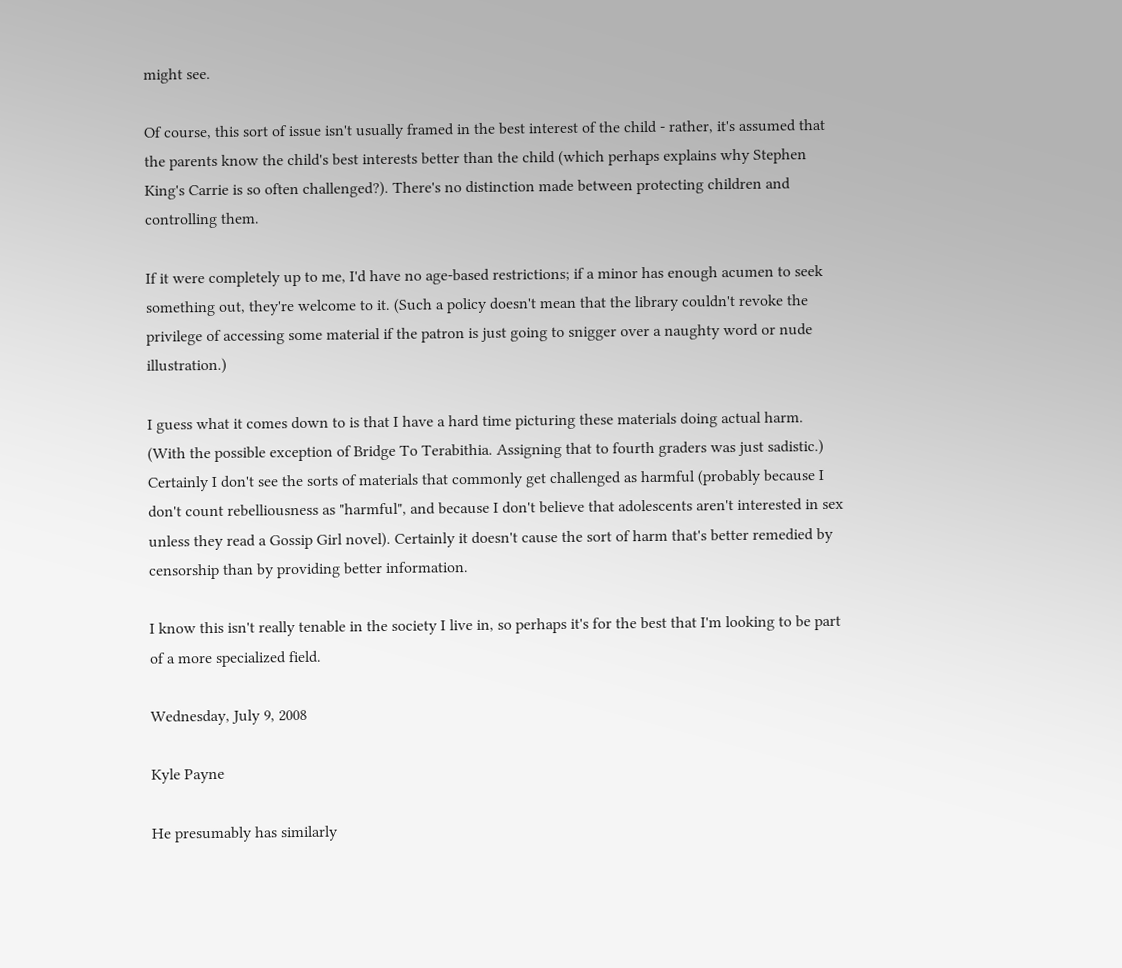might see.

Of course, this sort of issue isn't usually framed in the best interest of the child - rather, it's assumed that the parents know the child's best interests better than the child (which perhaps explains why Stephen King's Carrie is so often challenged?). There's no distinction made between protecting children and controlling them.

If it were completely up to me, I'd have no age-based restrictions; if a minor has enough acumen to seek something out, they're welcome to it. (Such a policy doesn't mean that the library couldn't revoke the privilege of accessing some material if the patron is just going to snigger over a naughty word or nude illustration.)

I guess what it comes down to is that I have a hard time picturing these materials doing actual harm. (With the possible exception of Bridge To Terabithia. Assigning that to fourth graders was just sadistic.) Certainly I don't see the sorts of materials that commonly get challenged as harmful (probably because I don't count rebelliousness as "harmful", and because I don't believe that adolescents aren't interested in sex unless they read a Gossip Girl novel). Certainly it doesn't cause the sort of harm that's better remedied by censorship than by providing better information.

I know this isn't really tenable in the society I live in, so perhaps it's for the best that I'm looking to be part of a more specialized field.

Wednesday, July 9, 2008

Kyle Payne

He presumably has similarly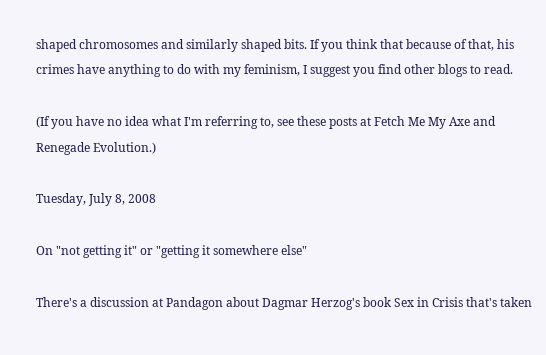shaped chromosomes and similarly shaped bits. If you think that because of that, his crimes have anything to do with my feminism, I suggest you find other blogs to read.

(If you have no idea what I'm referring to, see these posts at Fetch Me My Axe and Renegade Evolution.)

Tuesday, July 8, 2008

On "not getting it" or "getting it somewhere else"

There's a discussion at Pandagon about Dagmar Herzog's book Sex in Crisis that's taken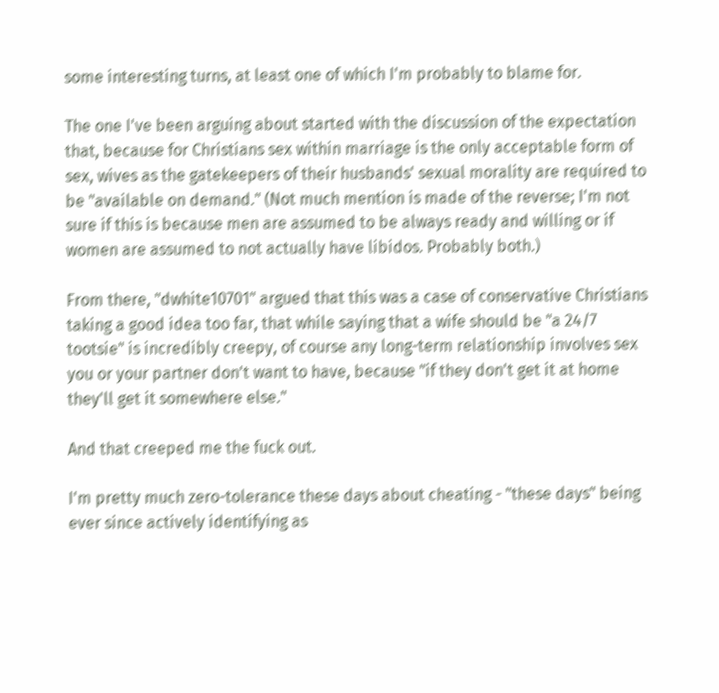some interesting turns, at least one of which I'm probably to blame for.

The one I've been arguing about started with the discussion of the expectation that, because for Christians sex within marriage is the only acceptable form of sex, wives as the gatekeepers of their husbands' sexual morality are required to be "available on demand." (Not much mention is made of the reverse; I'm not sure if this is because men are assumed to be always ready and willing or if women are assumed to not actually have libidos. Probably both.)

From there, "dwhite10701" argued that this was a case of conservative Christians taking a good idea too far, that while saying that a wife should be "a 24/7 tootsie" is incredibly creepy, of course any long-term relationship involves sex you or your partner don't want to have, because "if they don't get it at home they'll get it somewhere else."

And that creeped me the fuck out.

I'm pretty much zero-tolerance these days about cheating - "these days" being ever since actively identifying as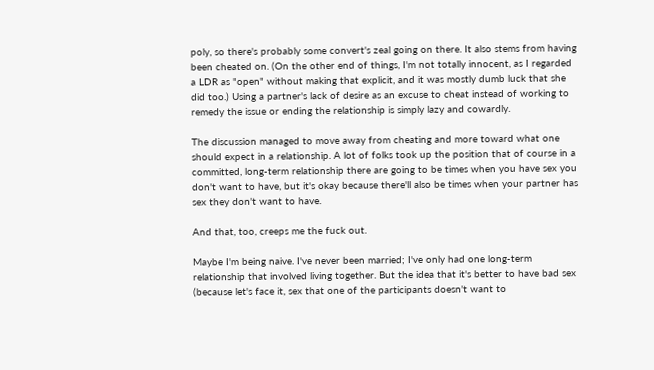poly, so there's probably some convert's zeal going on there. It also stems from having been cheated on. (On the other end of things, I'm not totally innocent, as I regarded a LDR as "open" without making that explicit, and it was mostly dumb luck that she did too.) Using a partner's lack of desire as an excuse to cheat instead of working to remedy the issue or ending the relationship is simply lazy and cowardly.

The discussion managed to move away from cheating and more toward what one should expect in a relationship. A lot of folks took up the position that of course in a committed, long-term relationship there are going to be times when you have sex you don't want to have, but it's okay because there'll also be times when your partner has sex they don't want to have.

And that, too, creeps me the fuck out.

Maybe I'm being naive. I've never been married; I've only had one long-term relationship that involved living together. But the idea that it's better to have bad sex (because let's face it, sex that one of the participants doesn't want to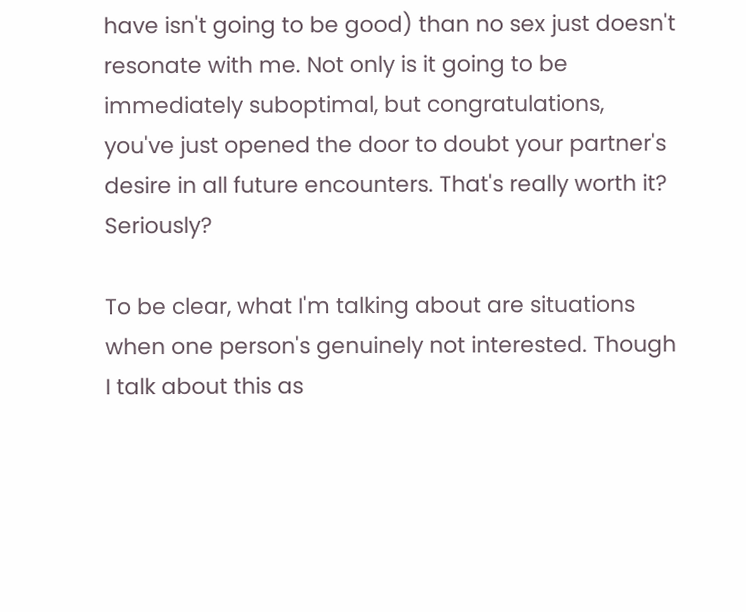have isn't going to be good) than no sex just doesn't resonate with me. Not only is it going to be immediately suboptimal, but congratulations, you've just opened the door to doubt your partner's desire in all future encounters. That's really worth it? Seriously?

To be clear, what I'm talking about are situations when one person's genuinely not interested. Though I talk about this as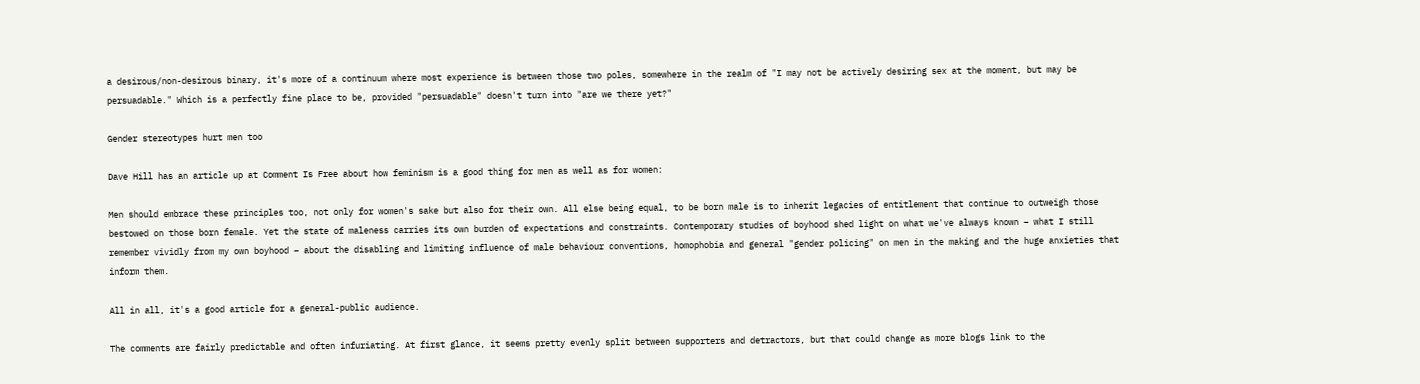a desirous/non-desirous binary, it's more of a continuum where most experience is between those two poles, somewhere in the realm of "I may not be actively desiring sex at the moment, but may be persuadable." Which is a perfectly fine place to be, provided "persuadable" doesn't turn into "are we there yet?"

Gender stereotypes hurt men too

Dave Hill has an article up at Comment Is Free about how feminism is a good thing for men as well as for women:

Men should embrace these principles too, not only for women's sake but also for their own. All else being equal, to be born male is to inherit legacies of entitlement that continue to outweigh those bestowed on those born female. Yet the state of maleness carries its own burden of expectations and constraints. Contemporary studies of boyhood shed light on what we've always known – what I still remember vividly from my own boyhood – about the disabling and limiting influence of male behaviour conventions, homophobia and general "gender policing" on men in the making and the huge anxieties that inform them.

All in all, it's a good article for a general-public audience.

The comments are fairly predictable and often infuriating. At first glance, it seems pretty evenly split between supporters and detractors, but that could change as more blogs link to the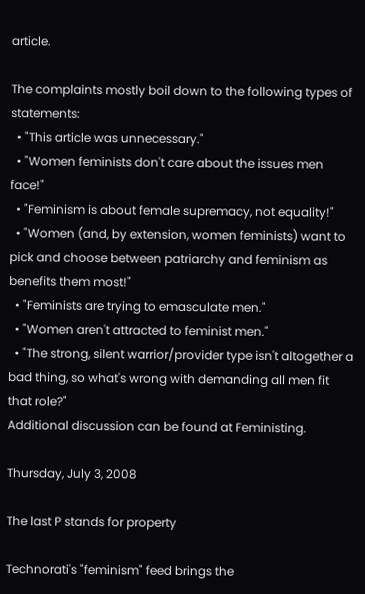article.

The complaints mostly boil down to the following types of statements:
  • "This article was unnecessary."
  • "Women feminists don't care about the issues men face!"
  • "Feminism is about female supremacy, not equality!"
  • "Women (and, by extension, women feminists) want to pick and choose between patriarchy and feminism as benefits them most!"
  • "Feminists are trying to emasculate men."
  • "Women aren't attracted to feminist men."
  • "The strong, silent warrior/provider type isn't altogether a bad thing, so what's wrong with demanding all men fit that role?"
Additional discussion can be found at Feministing.

Thursday, July 3, 2008

The last P stands for property

Technorati's "feminism" feed brings the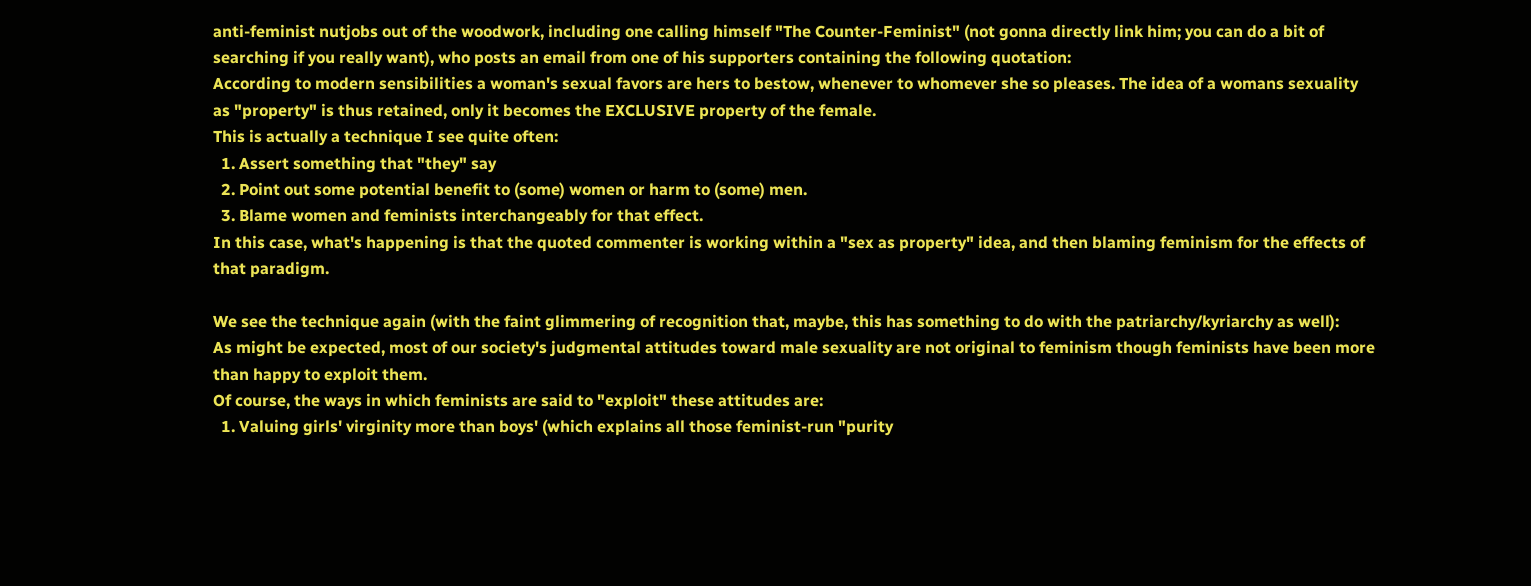anti-feminist nutjobs out of the woodwork, including one calling himself "The Counter-Feminist" (not gonna directly link him; you can do a bit of searching if you really want), who posts an email from one of his supporters containing the following quotation:
According to modern sensibilities a woman's sexual favors are hers to bestow, whenever to whomever she so pleases. The idea of a womans sexuality as "property" is thus retained, only it becomes the EXCLUSIVE property of the female.
This is actually a technique I see quite often:
  1. Assert something that "they" say
  2. Point out some potential benefit to (some) women or harm to (some) men.
  3. Blame women and feminists interchangeably for that effect.
In this case, what's happening is that the quoted commenter is working within a "sex as property" idea, and then blaming feminism for the effects of that paradigm.

We see the technique again (with the faint glimmering of recognition that, maybe, this has something to do with the patriarchy/kyriarchy as well):
As might be expected, most of our society's judgmental attitudes toward male sexuality are not original to feminism though feminists have been more than happy to exploit them.
Of course, the ways in which feminists are said to "exploit" these attitudes are:
  1. Valuing girls' virginity more than boys' (which explains all those feminist-run "purity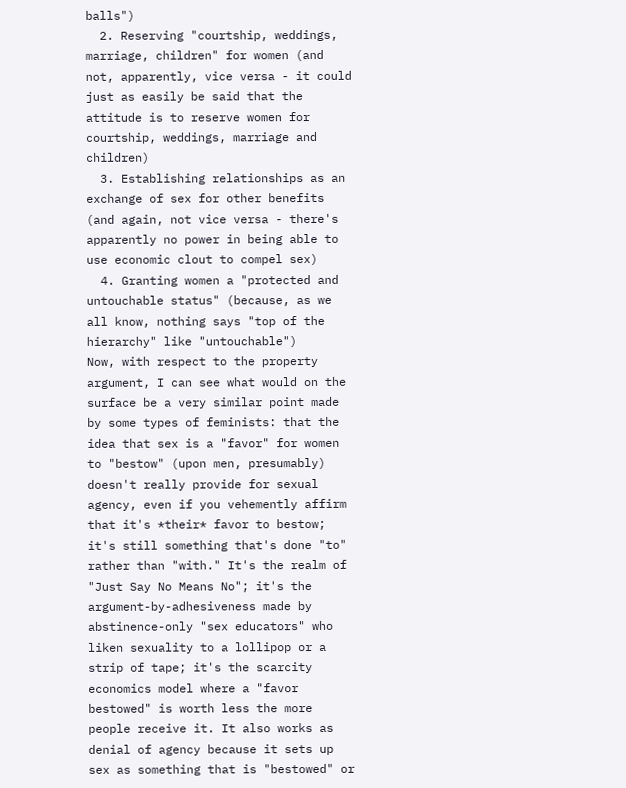balls")
  2. Reserving "courtship, weddings, marriage, children" for women (and not, apparently, vice versa - it could just as easily be said that the attitude is to reserve women for courtship, weddings, marriage and children)
  3. Establishing relationships as an exchange of sex for other benefits (and again, not vice versa - there's apparently no power in being able to use economic clout to compel sex)
  4. Granting women a "protected and untouchable status" (because, as we all know, nothing says "top of the hierarchy" like "untouchable")
Now, with respect to the property argument, I can see what would on the surface be a very similar point made by some types of feminists: that the idea that sex is a "favor" for women to "bestow" (upon men, presumably) doesn't really provide for sexual agency, even if you vehemently affirm that it's *their* favor to bestow; it's still something that's done "to" rather than "with." It's the realm of "Just Say No Means No"; it's the argument-by-adhesiveness made by abstinence-only "sex educators" who liken sexuality to a lollipop or a strip of tape; it's the scarcity economics model where a "favor bestowed" is worth less the more people receive it. It also works as denial of agency because it sets up sex as something that is "bestowed" or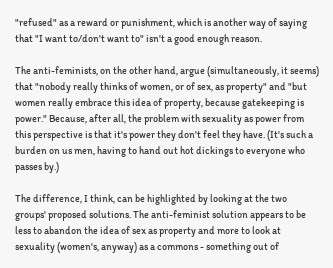"refused" as a reward or punishment, which is another way of saying that "I want to/don't want to" isn't a good enough reason.

The anti-feminists, on the other hand, argue (simultaneously, it seems) that "nobody really thinks of women, or of sex, as property" and "but women really embrace this idea of property, because gatekeeping is power." Because, after all, the problem with sexuality as power from this perspective is that it's power they don't feel they have. (It's such a burden on us men, having to hand out hot dickings to everyone who passes by.)

The difference, I think, can be highlighted by looking at the two groups' proposed solutions. The anti-feminist solution appears to be less to abandon the idea of sex as property and more to look at sexuality (women's, anyway) as a commons - something out of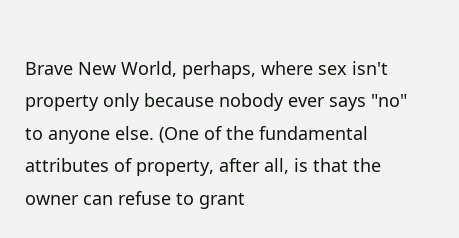Brave New World, perhaps, where sex isn't property only because nobody ever says "no" to anyone else. (One of the fundamental attributes of property, after all, is that the owner can refuse to grant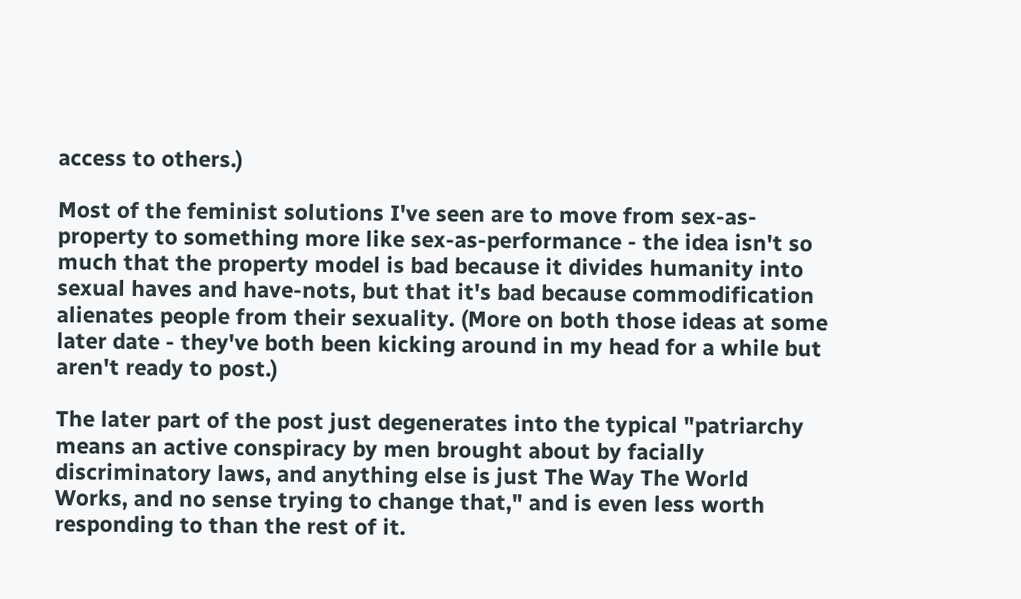access to others.)

Most of the feminist solutions I've seen are to move from sex-as-property to something more like sex-as-performance - the idea isn't so much that the property model is bad because it divides humanity into sexual haves and have-nots, but that it's bad because commodification alienates people from their sexuality. (More on both those ideas at some later date - they've both been kicking around in my head for a while but aren't ready to post.)

The later part of the post just degenerates into the typical "patriarchy means an active conspiracy by men brought about by facially discriminatory laws, and anything else is just The Way The World Works, and no sense trying to change that," and is even less worth responding to than the rest of it.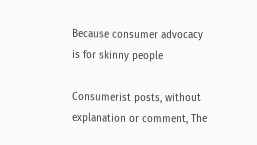Because consumer advocacy is for skinny people

Consumerist posts, without explanation or comment, The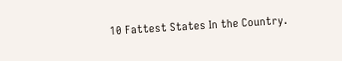10 Fattest States In the Country.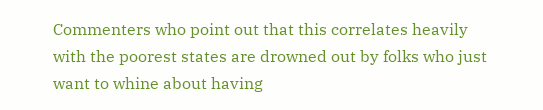Commenters who point out that this correlates heavily with the poorest states are drowned out by folks who just want to whine about having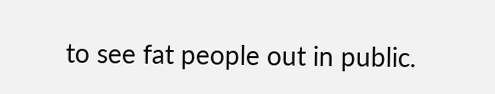to see fat people out in public.